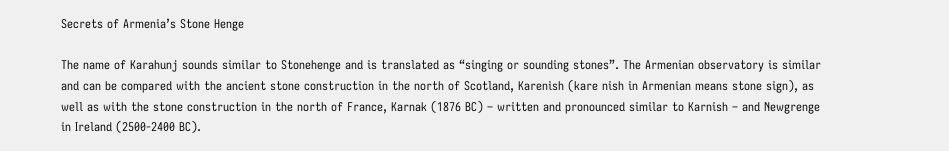Secrets of Armenia’s Stone Henge

The name of Karahunj sounds similar to Stonehenge and is translated as “singing or sounding stones”. The Armenian observatory is similar and can be compared with the ancient stone construction in the north of Scotland, Karenish (kare nish in Armenian means stone sign), as well as with the stone construction in the north of France, Karnak (1876 BC) – written and pronounced similar to Karnish – and Newgrenge in Ireland (2500-2400 BC).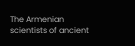The Armenian scientists of ancient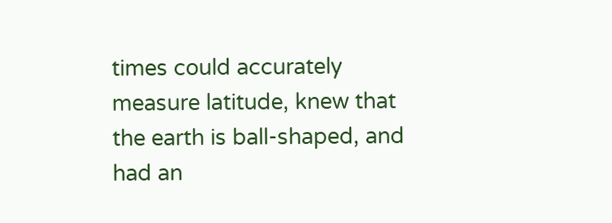times could accurately measure latitude, knew that the earth is ball-shaped, and had an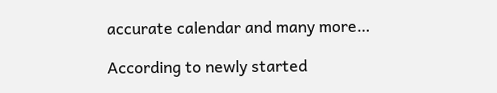accurate calendar and many more…

According to newly started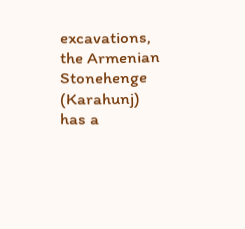excavations, the Armenian Stonehenge (Karahunj) has a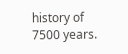history of 7500 years.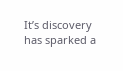It’s discovery has sparked a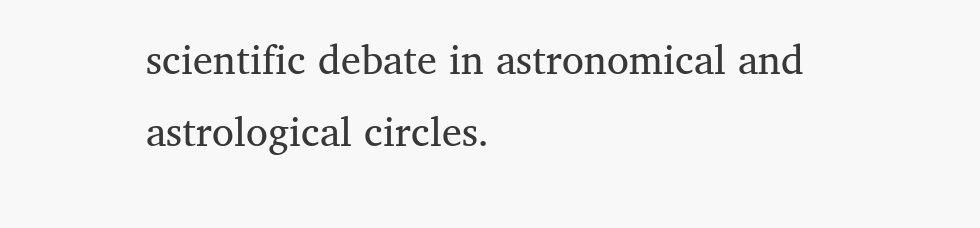scientific debate in astronomical and astrological circles.